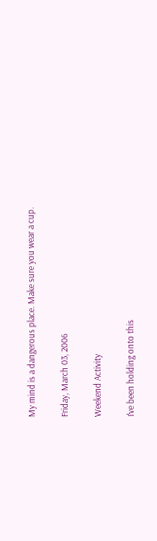My mind is a dangerous place. Make sure you wear a cup.

Friday, March 03, 2006

Weekend Activity

I've been holding onto this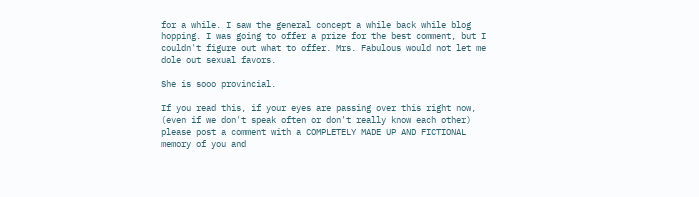for a while. I saw the general concept a while back while blog hopping. I was going to offer a prize for the best comment, but I couldn't figure out what to offer. Mrs. Fabulous would not let me dole out sexual favors.

She is sooo provincial.

If you read this, if your eyes are passing over this right now, (even if we don't speak often or don't really know each other) please post a comment with a COMPLETELY MADE UP AND FICTIONAL memory of you and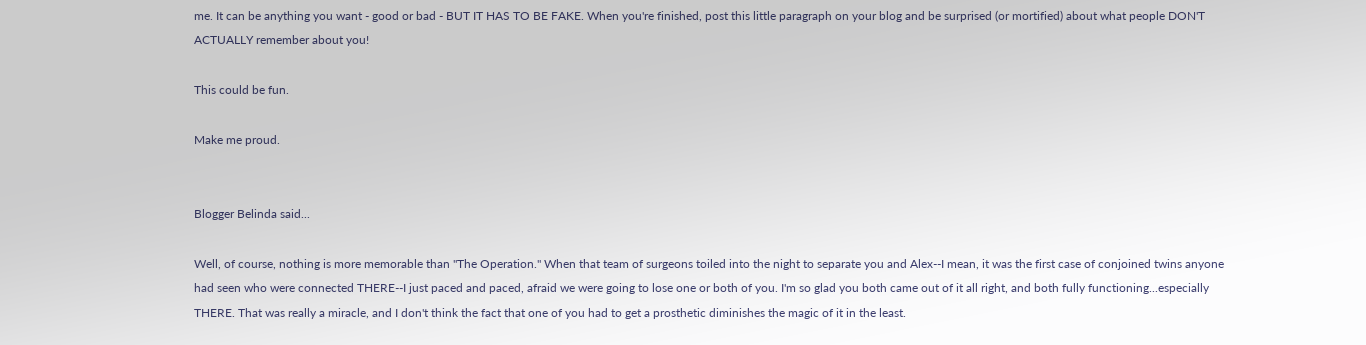me. It can be anything you want - good or bad - BUT IT HAS TO BE FAKE. When you're finished, post this little paragraph on your blog and be surprised (or mortified) about what people DON'T ACTUALLY remember about you!

This could be fun.

Make me proud.


Blogger Belinda said...

Well, of course, nothing is more memorable than "The Operation." When that team of surgeons toiled into the night to separate you and Alex--I mean, it was the first case of conjoined twins anyone had seen who were connected THERE--I just paced and paced, afraid we were going to lose one or both of you. I'm so glad you both came out of it all right, and both fully functioning...especially THERE. That was really a miracle, and I don't think the fact that one of you had to get a prosthetic diminishes the magic of it in the least.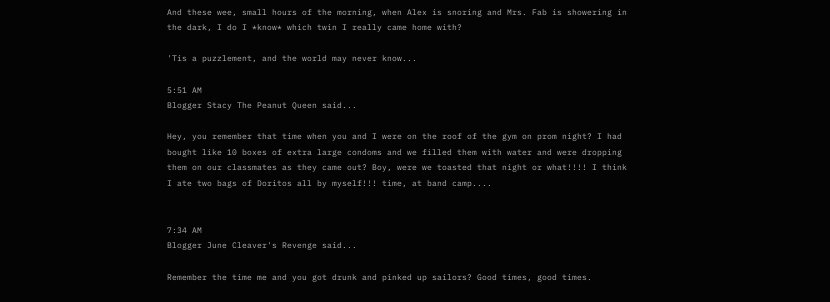And these wee, small hours of the morning, when Alex is snoring and Mrs. Fab is showering in the dark, I do I *know* which twin I really came home with?

'Tis a puzzlement, and the world may never know...

5:51 AM
Blogger Stacy The Peanut Queen said...

Hey, you remember that time when you and I were on the roof of the gym on prom night? I had bought like 10 boxes of extra large condoms and we filled them with water and were dropping them on our classmates as they came out? Boy, were we toasted that night or what!!!! I think I ate two bags of Doritos all by myself!!! time, at band camp....


7:34 AM
Blogger June Cleaver's Revenge said...

Remember the time me and you got drunk and pinked up sailors? Good times, good times.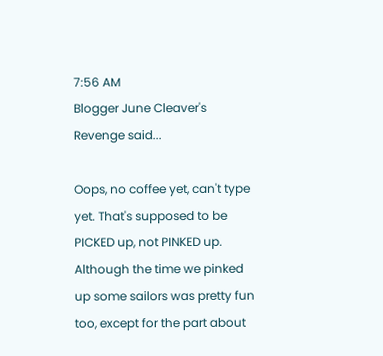7:56 AM
Blogger June Cleaver's Revenge said...

Oops, no coffee yet, can't type yet. That's supposed to be PICKED up, not PINKED up. Although the time we pinked up some sailors was pretty fun too, except for the part about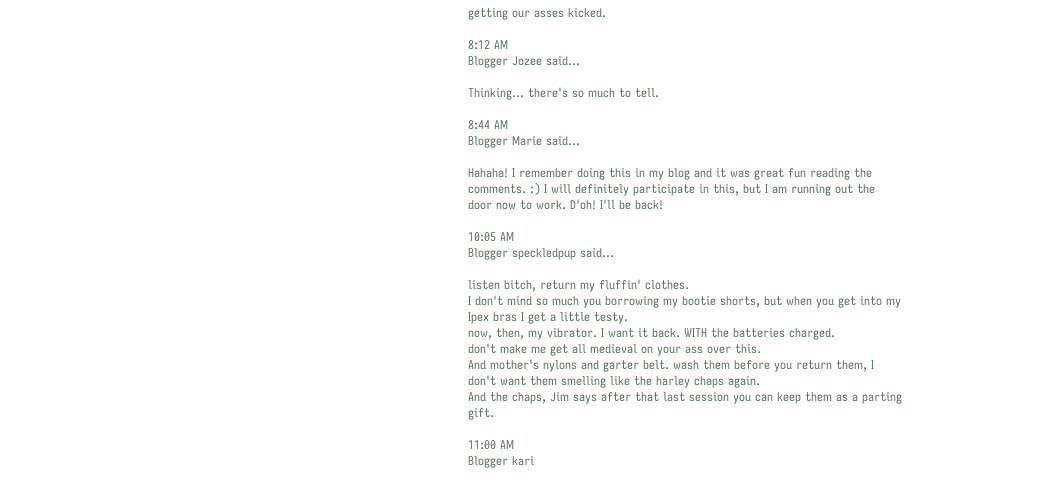getting our asses kicked.

8:12 AM
Blogger Jozee said...

Thinking... there's so much to tell.

8:44 AM
Blogger Marie said...

Hahaha! I remember doing this in my blog and it was great fun reading the comments. :) I will definitely participate in this, but I am running out the door now to work. D'oh! I'll be back!

10:05 AM
Blogger speckledpup said...

listen bitch, return my fluffin' clothes.
I don't mind so much you borrowing my bootie shorts, but when you get into my Ipex bras I get a little testy.
now, then, my vibrator. I want it back. WITH the batteries charged.
don't make me get all medieval on your ass over this.
And mother's nylons and garter belt. wash them before you return them, I don't want them smelling like the harley chaps again.
And the chaps, Jim says after that last session you can keep them as a parting gift.

11:00 AM
Blogger kari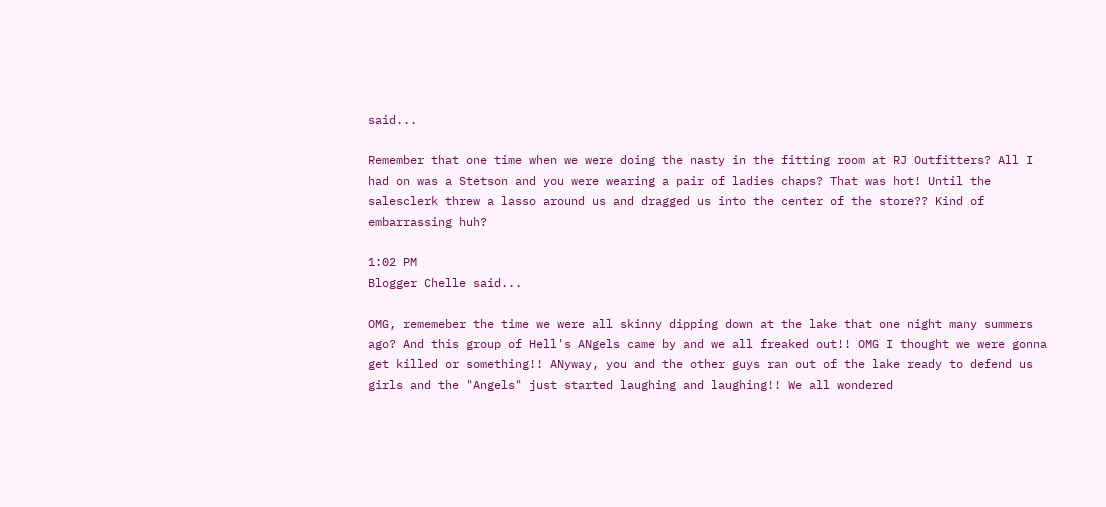said...

Remember that one time when we were doing the nasty in the fitting room at RJ Outfitters? All I had on was a Stetson and you were wearing a pair of ladies chaps? That was hot! Until the salesclerk threw a lasso around us and dragged us into the center of the store?? Kind of embarrassing huh?

1:02 PM
Blogger Chelle said...

OMG, rememeber the time we were all skinny dipping down at the lake that one night many summers ago? And this group of Hell's ANgels came by and we all freaked out!! OMG I thought we were gonna get killed or something!! ANyway, you and the other guys ran out of the lake ready to defend us girls and the "Angels" just started laughing and laughing!! We all wondered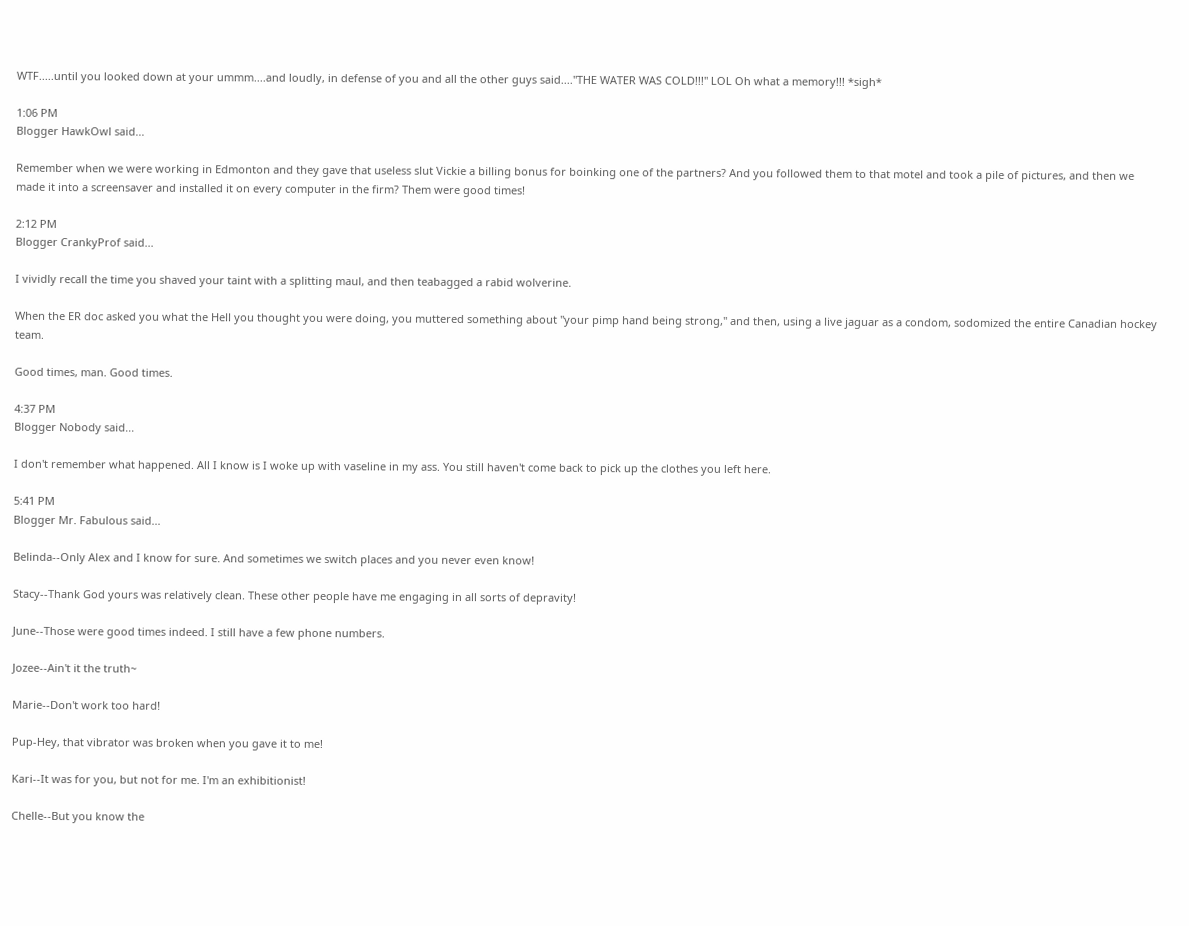WTF.....until you looked down at your ummm....and loudly, in defense of you and all the other guys said...."THE WATER WAS COLD!!!" LOL Oh what a memory!!! *sigh*

1:06 PM
Blogger HawkOwl said...

Remember when we were working in Edmonton and they gave that useless slut Vickie a billing bonus for boinking one of the partners? And you followed them to that motel and took a pile of pictures, and then we made it into a screensaver and installed it on every computer in the firm? Them were good times!

2:12 PM
Blogger CrankyProf said...

I vividly recall the time you shaved your taint with a splitting maul, and then teabagged a rabid wolverine.

When the ER doc asked you what the Hell you thought you were doing, you muttered something about "your pimp hand being strong," and then, using a live jaguar as a condom, sodomized the entire Canadian hockey team.

Good times, man. Good times.

4:37 PM
Blogger Nobody said...

I don't remember what happened. All I know is I woke up with vaseline in my ass. You still haven't come back to pick up the clothes you left here.

5:41 PM
Blogger Mr. Fabulous said...

Belinda--Only Alex and I know for sure. And sometimes we switch places and you never even know!

Stacy--Thank God yours was relatively clean. These other people have me engaging in all sorts of depravity!

June--Those were good times indeed. I still have a few phone numbers.

Jozee--Ain't it the truth~

Marie--Don't work too hard!

Pup-Hey, that vibrator was broken when you gave it to me!

Kari--It was for you, but not for me. I'm an exhibitionist!

Chelle--But you know the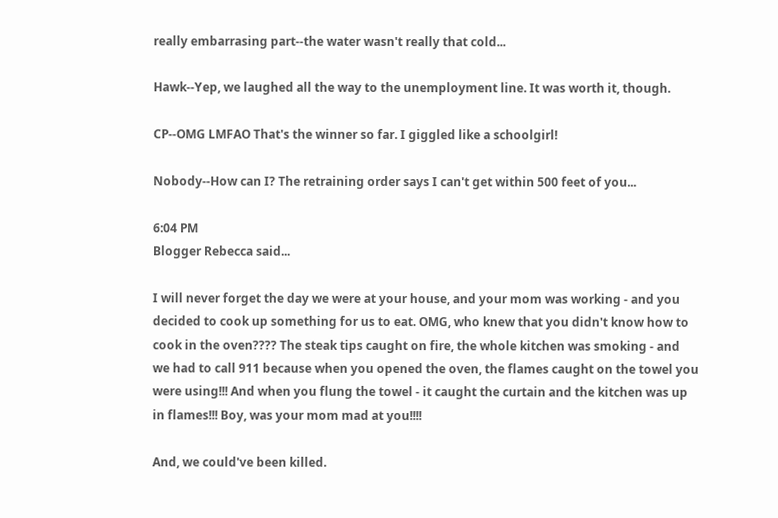really embarrasing part--the water wasn't really that cold...

Hawk--Yep, we laughed all the way to the unemployment line. It was worth it, though.

CP--OMG LMFAO That's the winner so far. I giggled like a schoolgirl!

Nobody--How can I? The retraining order says I can't get within 500 feet of you...

6:04 PM
Blogger Rebecca said...

I will never forget the day we were at your house, and your mom was working - and you decided to cook up something for us to eat. OMG, who knew that you didn't know how to cook in the oven???? The steak tips caught on fire, the whole kitchen was smoking - and we had to call 911 because when you opened the oven, the flames caught on the towel you were using!!! And when you flung the towel - it caught the curtain and the kitchen was up in flames!!! Boy, was your mom mad at you!!!!

And, we could've been killed.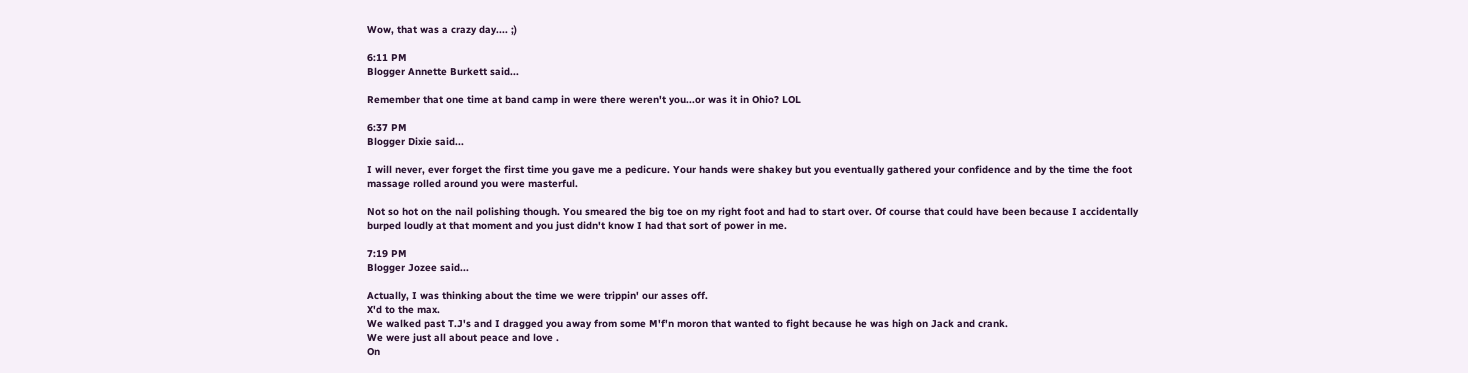Wow, that was a crazy day.... ;)

6:11 PM
Blogger Annette Burkett said...

Remember that one time at band camp in were there weren't you...or was it in Ohio? LOL

6:37 PM
Blogger Dixie said...

I will never, ever forget the first time you gave me a pedicure. Your hands were shakey but you eventually gathered your confidence and by the time the foot massage rolled around you were masterful.

Not so hot on the nail polishing though. You smeared the big toe on my right foot and had to start over. Of course that could have been because I accidentally burped loudly at that moment and you just didn't know I had that sort of power in me.

7:19 PM
Blogger Jozee said...

Actually, I was thinking about the time we were trippin' our asses off.
X'd to the max.
We walked past T.J's and I dragged you away from some M'f'n moron that wanted to fight because he was high on Jack and crank.
We were just all about peace and love .
On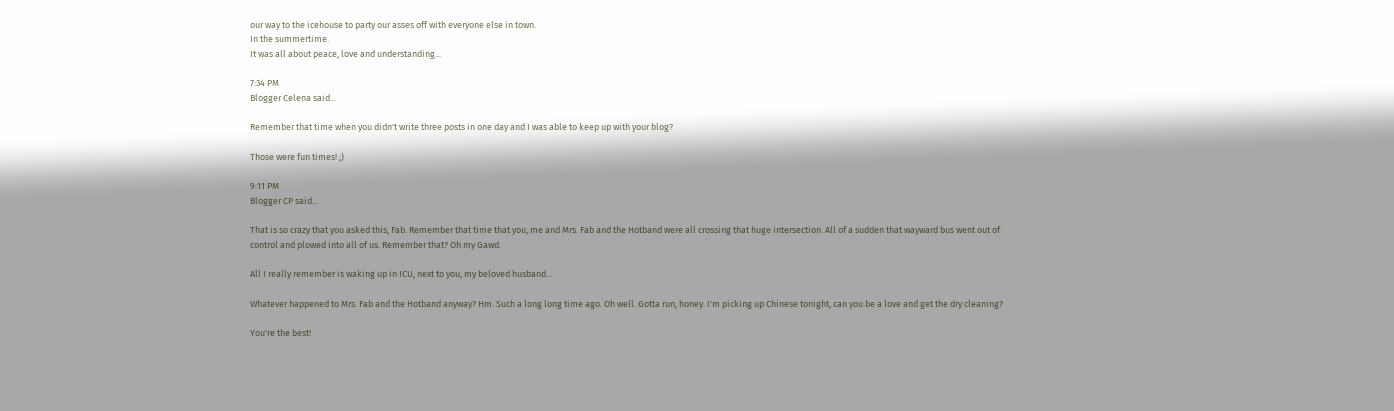our way to the icehouse to party our asses off with everyone else in town.
In the summertime.
It was all about peace, love and understanding...

7:34 PM
Blogger Celena said...

Remember that time when you didn't write three posts in one day and I was able to keep up with your blog?

Those were fun times! ;)

9:11 PM
Blogger CP said...

That is so crazy that you asked this, Fab. Remember that time that you, me and Mrs. Fab and the Hotband were all crossing that huge intersection. All of a sudden that wayward bus went out of control and plowed into all of us. Remember that? Oh my Gawd.

All I really remember is waking up in ICU, next to you, my beloved husband...

Whatever happened to Mrs. Fab and the Hotband anyway? Hm. Such a long long time ago. Oh well. Gotta run, honey. I'm picking up Chinese tonight, can you be a love and get the dry cleaning?

You're the best!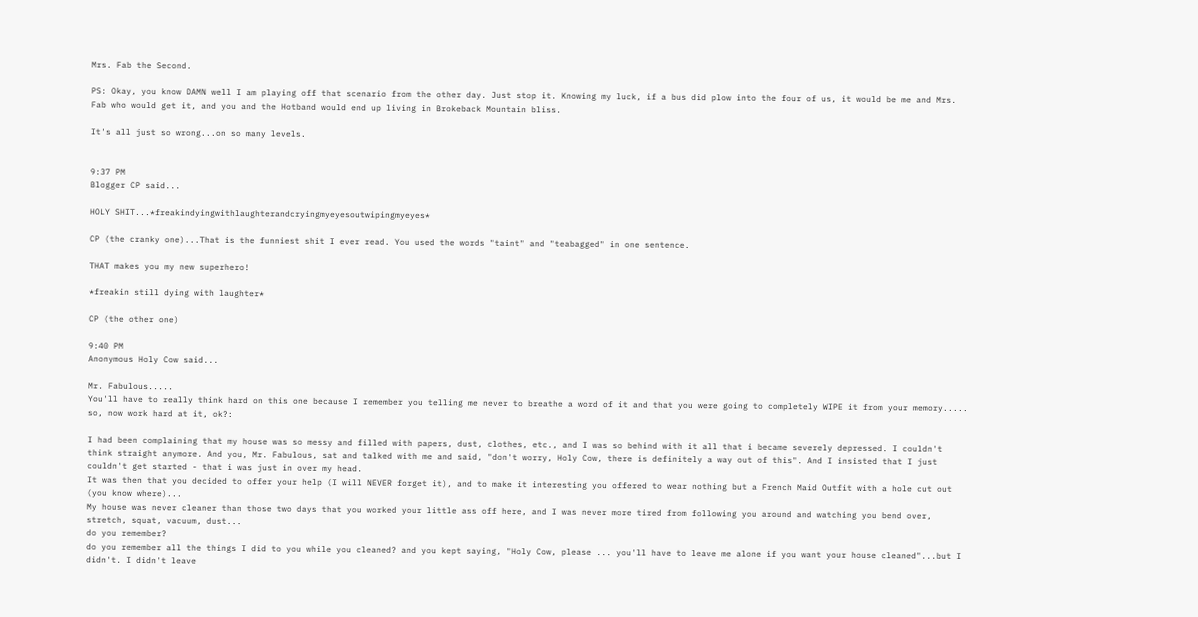Mrs. Fab the Second.

PS: Okay, you know DAMN well I am playing off that scenario from the other day. Just stop it. Knowing my luck, if a bus did plow into the four of us, it would be me and Mrs. Fab who would get it, and you and the Hotband would end up living in Brokeback Mountain bliss.

It's all just so wrong...on so many levels.


9:37 PM
Blogger CP said...

HOLY SHIT...*freakindyingwithlaughterandcryingmyeyesoutwipingmyeyes*

CP (the cranky one)...That is the funniest shit I ever read. You used the words "taint" and "teabagged" in one sentence.

THAT makes you my new superhero!

*freakin still dying with laughter*

CP (the other one)

9:40 PM
Anonymous Holy Cow said...

Mr. Fabulous.....
You'll have to really think hard on this one because I remember you telling me never to breathe a word of it and that you were going to completely WIPE it from your memory.....
so, now work hard at it, ok?:

I had been complaining that my house was so messy and filled with papers, dust, clothes, etc., and I was so behind with it all that i became severely depressed. I couldn't think straight anymore. And you, Mr. Fabulous, sat and talked with me and said, "don't worry, Holy Cow, there is definitely a way out of this". And I insisted that I just couldn't get started - that i was just in over my head.
It was then that you decided to offer your help (I will NEVER forget it), and to make it interesting you offered to wear nothing but a French Maid Outfit with a hole cut out (you know where)...
My house was never cleaner than those two days that you worked your little ass off here, and I was never more tired from following you around and watching you bend over, stretch, squat, vacuum, dust...
do you remember?
do you remember all the things I did to you while you cleaned? and you kept saying, "Holy Cow, please ... you'll have to leave me alone if you want your house cleaned"...but I didn't. I didn't leave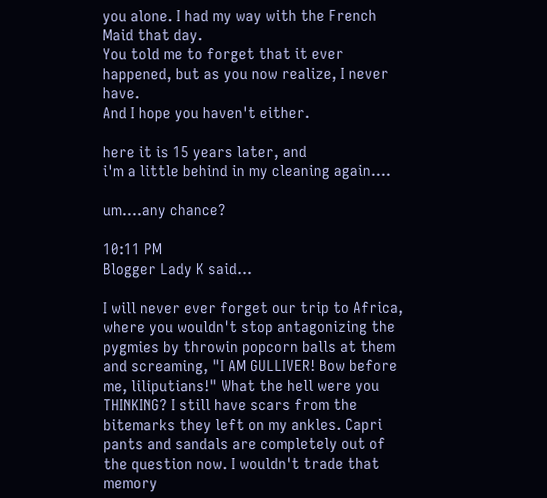you alone. I had my way with the French Maid that day.
You told me to forget that it ever happened, but as you now realize, I never have.
And I hope you haven't either.

here it is 15 years later, and
i'm a little behind in my cleaning again....

um....any chance?

10:11 PM
Blogger Lady K said...

I will never ever forget our trip to Africa, where you wouldn't stop antagonizing the pygmies by throwin popcorn balls at them and screaming, "I AM GULLIVER! Bow before me, liliputians!" What the hell were you THINKING? I still have scars from the bitemarks they left on my ankles. Capri pants and sandals are completely out of the question now. I wouldn't trade that memory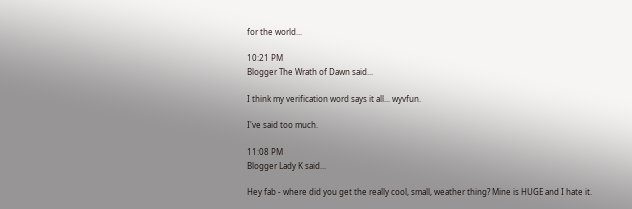for the world...

10:21 PM
Blogger The Wrath of Dawn said...

I think my verification word says it all... wyvfun.

I've said too much.

11:08 PM
Blogger Lady K said...

Hey fab - where did you get the really cool, small, weather thing? Mine is HUGE and I hate it.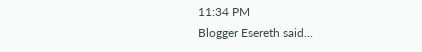11:34 PM
Blogger Esereth said...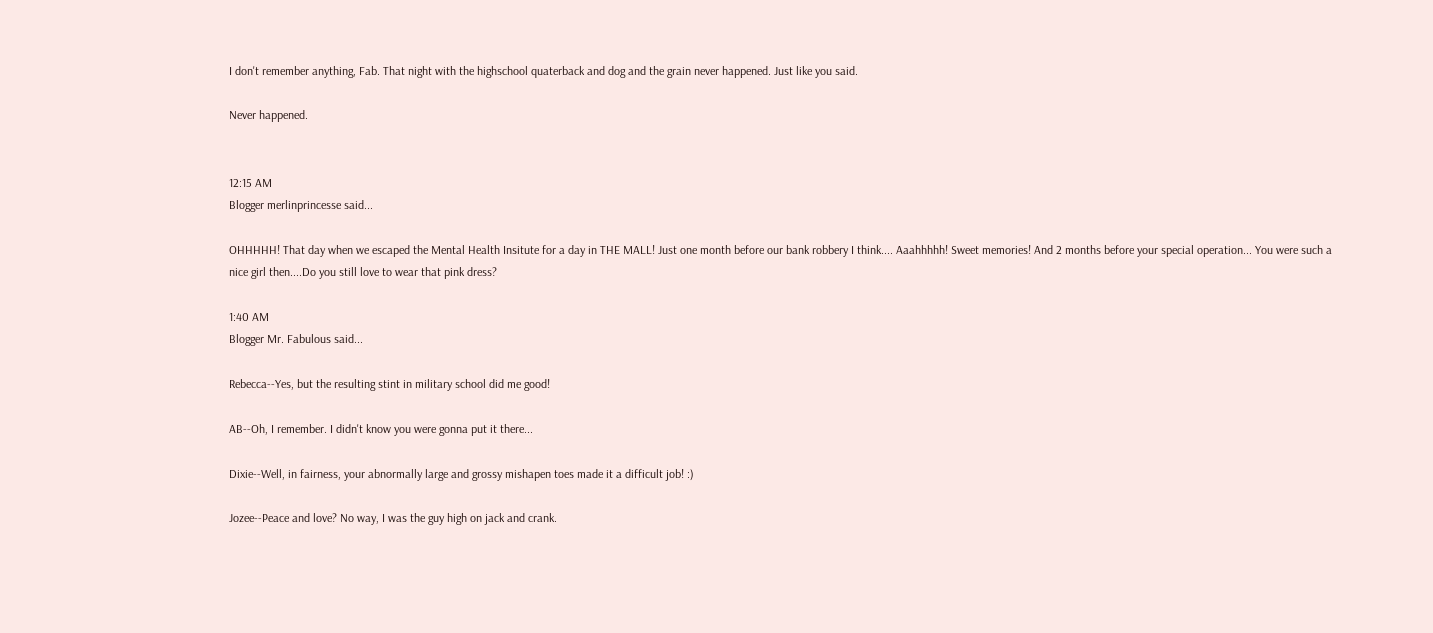I don't remember anything, Fab. That night with the highschool quaterback and dog and the grain never happened. Just like you said.

Never happened.


12:15 AM
Blogger merlinprincesse said...

OHHHHH! That day when we escaped the Mental Health Insitute for a day in THE MALL! Just one month before our bank robbery I think.... Aaahhhhh! Sweet memories! And 2 months before your special operation... You were such a nice girl then....Do you still love to wear that pink dress?

1:40 AM
Blogger Mr. Fabulous said...

Rebecca--Yes, but the resulting stint in military school did me good!

AB--Oh, I remember. I didn't know you were gonna put it there...

Dixie--Well, in fairness, your abnormally large and grossy mishapen toes made it a difficult job! :)

Jozee--Peace and love? No way, I was the guy high on jack and crank.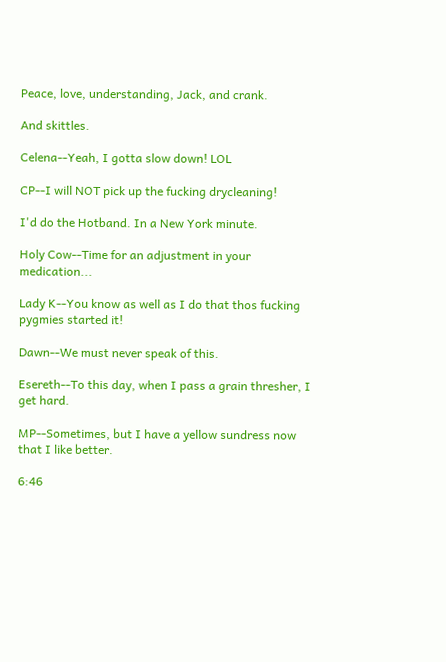Peace, love, understanding, Jack, and crank.

And skittles.

Celena--Yeah, I gotta slow down! LOL

CP--I will NOT pick up the fucking drycleaning!

I'd do the Hotband. In a New York minute.

Holy Cow--Time for an adjustment in your medication...

Lady K--You know as well as I do that thos fucking pygmies started it!

Dawn--We must never speak of this.

Esereth--To this day, when I pass a grain thresher, I get hard.

MP--Sometimes, but I have a yellow sundress now that I like better.

6:46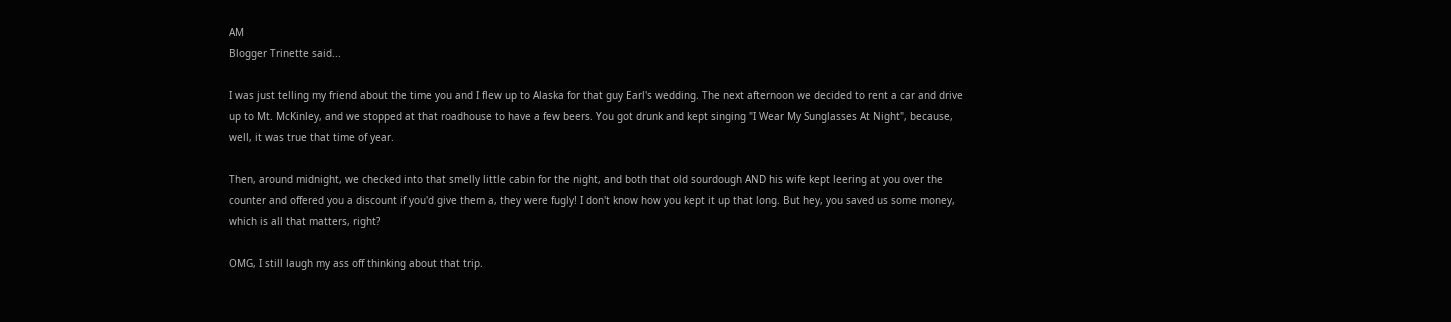AM
Blogger Trinette said...

I was just telling my friend about the time you and I flew up to Alaska for that guy Earl's wedding. The next afternoon we decided to rent a car and drive up to Mt. McKinley, and we stopped at that roadhouse to have a few beers. You got drunk and kept singing "I Wear My Sunglasses At Night", because, well, it was true that time of year.

Then, around midnight, we checked into that smelly little cabin for the night, and both that old sourdough AND his wife kept leering at you over the counter and offered you a discount if you'd give them a, they were fugly! I don't know how you kept it up that long. But hey, you saved us some money, which is all that matters, right?

OMG, I still laugh my ass off thinking about that trip.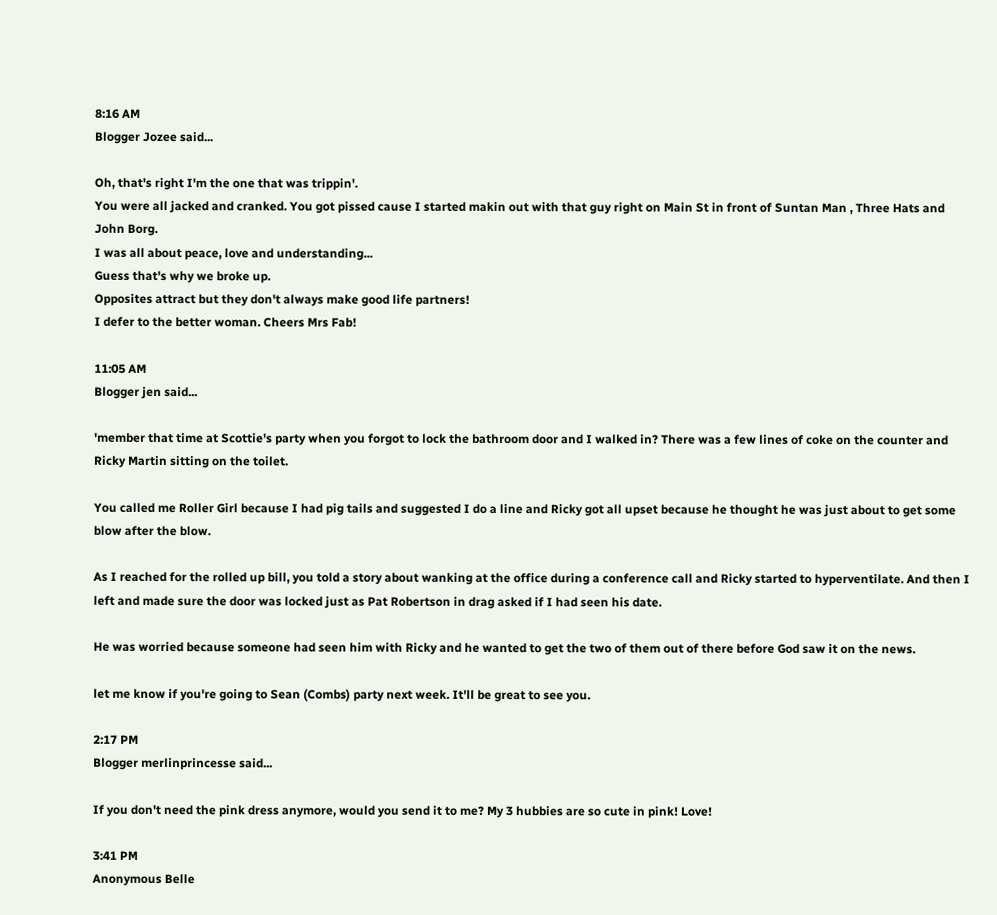8:16 AM
Blogger Jozee said...

Oh, that's right I'm the one that was trippin'.
You were all jacked and cranked. You got pissed cause I started makin out with that guy right on Main St in front of Suntan Man , Three Hats and John Borg.
I was all about peace, love and understanding...
Guess that's why we broke up.
Opposites attract but they don't always make good life partners!
I defer to the better woman. Cheers Mrs Fab!

11:05 AM
Blogger jen said...

'member that time at Scottie's party when you forgot to lock the bathroom door and I walked in? There was a few lines of coke on the counter and Ricky Martin sitting on the toilet.

You called me Roller Girl because I had pig tails and suggested I do a line and Ricky got all upset because he thought he was just about to get some blow after the blow.

As I reached for the rolled up bill, you told a story about wanking at the office during a conference call and Ricky started to hyperventilate. And then I left and made sure the door was locked just as Pat Robertson in drag asked if I had seen his date.

He was worried because someone had seen him with Ricky and he wanted to get the two of them out of there before God saw it on the news.

let me know if you're going to Sean (Combs) party next week. It'll be great to see you.

2:17 PM
Blogger merlinprincesse said...

If you don't need the pink dress anymore, would you send it to me? My 3 hubbies are so cute in pink! Love!

3:41 PM
Anonymous Belle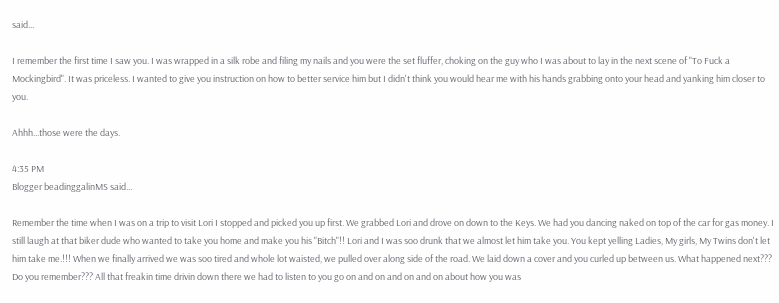said...

I remember the first time I saw you. I was wrapped in a silk robe and filing my nails and you were the set fluffer, choking on the guy who I was about to lay in the next scene of "To Fuck a Mockingbird". It was priceless. I wanted to give you instruction on how to better service him but I didn't think you would hear me with his hands grabbing onto your head and yanking him closer to you.

Ahhh...those were the days.

4:35 PM
Blogger beadinggalinMS said...

Remember the time when I was on a trip to visit Lori I stopped and picked you up first. We grabbed Lori and drove on down to the Keys. We had you dancing naked on top of the car for gas money. I still laugh at that biker dude who wanted to take you home and make you his "Bitch"!! Lori and I was soo drunk that we almost let him take you. You kept yelling Ladies, My girls, My Twins don't let him take me.!!! When we finally arrived we was soo tired and whole lot waisted, we pulled over along side of the road. We laid down a cover and you curled up between us. What happened next??? Do you remember??? All that freakin time drivin down there we had to listen to you go on and on and on and on about how you was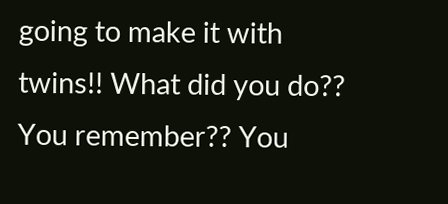going to make it with twins!! What did you do?? You remember?? You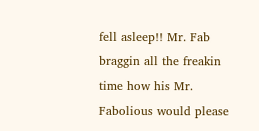fell asleep!! Mr. Fab braggin all the freakin time how his Mr. Fabolious would please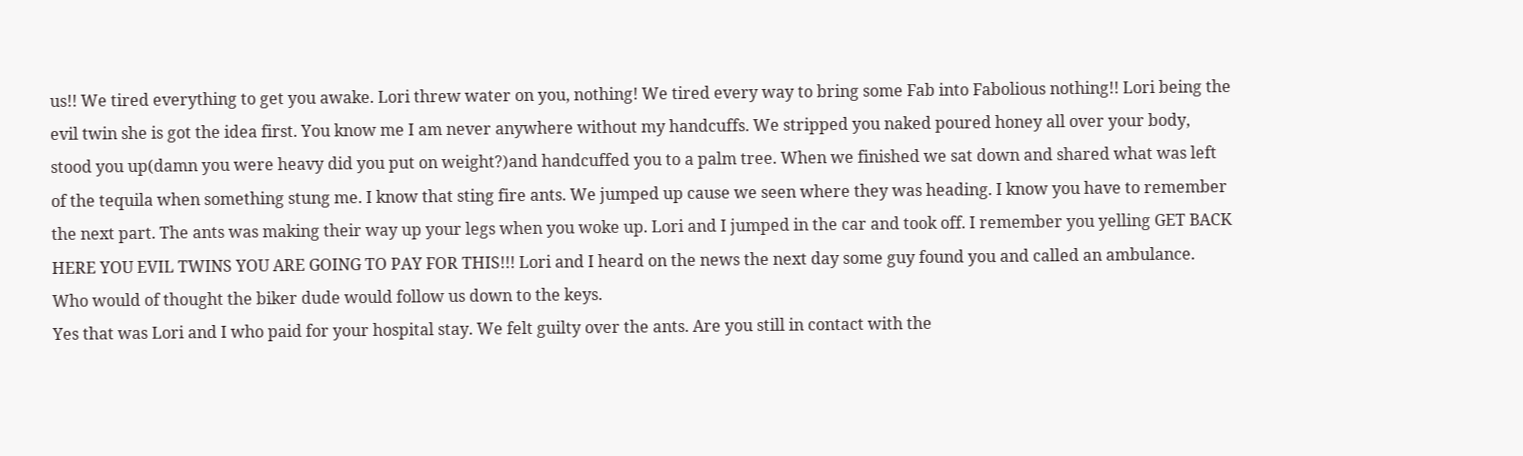us!! We tired everything to get you awake. Lori threw water on you, nothing! We tired every way to bring some Fab into Fabolious nothing!! Lori being the evil twin she is got the idea first. You know me I am never anywhere without my handcuffs. We stripped you naked poured honey all over your body, stood you up(damn you were heavy did you put on weight?)and handcuffed you to a palm tree. When we finished we sat down and shared what was left of the tequila when something stung me. I know that sting fire ants. We jumped up cause we seen where they was heading. I know you have to remember the next part. The ants was making their way up your legs when you woke up. Lori and I jumped in the car and took off. I remember you yelling GET BACK HERE YOU EVIL TWINS YOU ARE GOING TO PAY FOR THIS!!! Lori and I heard on the news the next day some guy found you and called an ambulance. Who would of thought the biker dude would follow us down to the keys.
Yes that was Lori and I who paid for your hospital stay. We felt guilty over the ants. Are you still in contact with the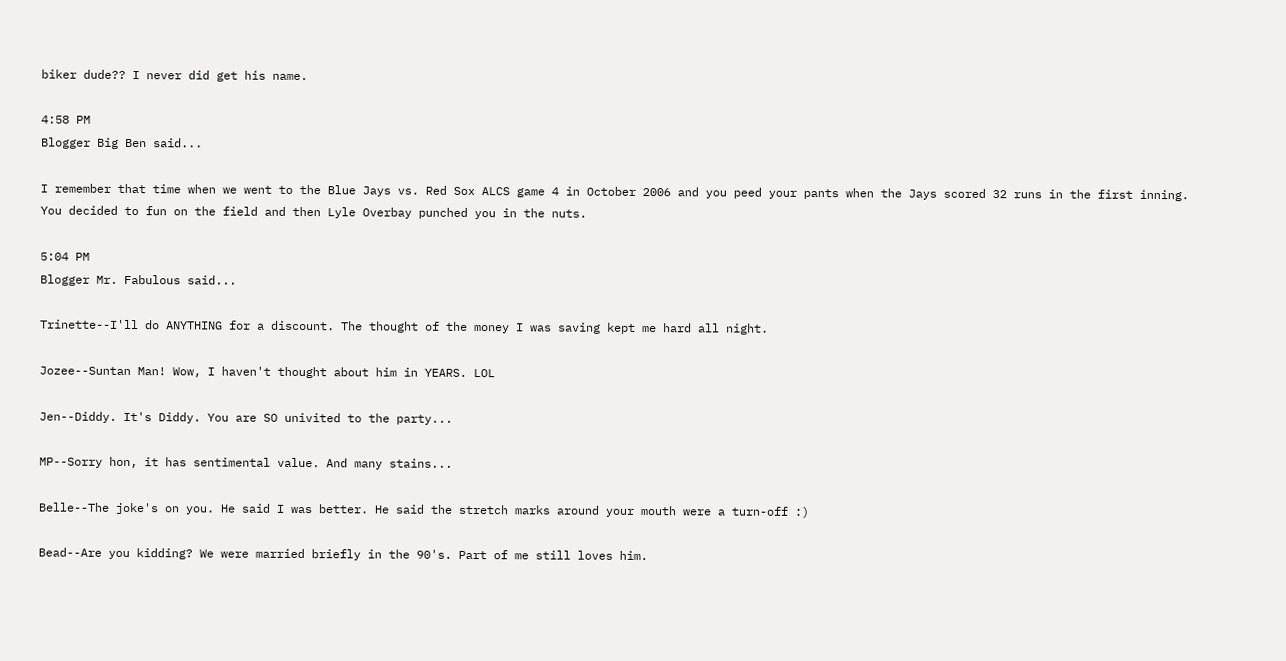biker dude?? I never did get his name.

4:58 PM
Blogger Big Ben said...

I remember that time when we went to the Blue Jays vs. Red Sox ALCS game 4 in October 2006 and you peed your pants when the Jays scored 32 runs in the first inning. You decided to fun on the field and then Lyle Overbay punched you in the nuts.

5:04 PM
Blogger Mr. Fabulous said...

Trinette--I'll do ANYTHING for a discount. The thought of the money I was saving kept me hard all night.

Jozee--Suntan Man! Wow, I haven't thought about him in YEARS. LOL

Jen--Diddy. It's Diddy. You are SO univited to the party...

MP--Sorry hon, it has sentimental value. And many stains...

Belle--The joke's on you. He said I was better. He said the stretch marks around your mouth were a turn-off :)

Bead--Are you kidding? We were married briefly in the 90's. Part of me still loves him.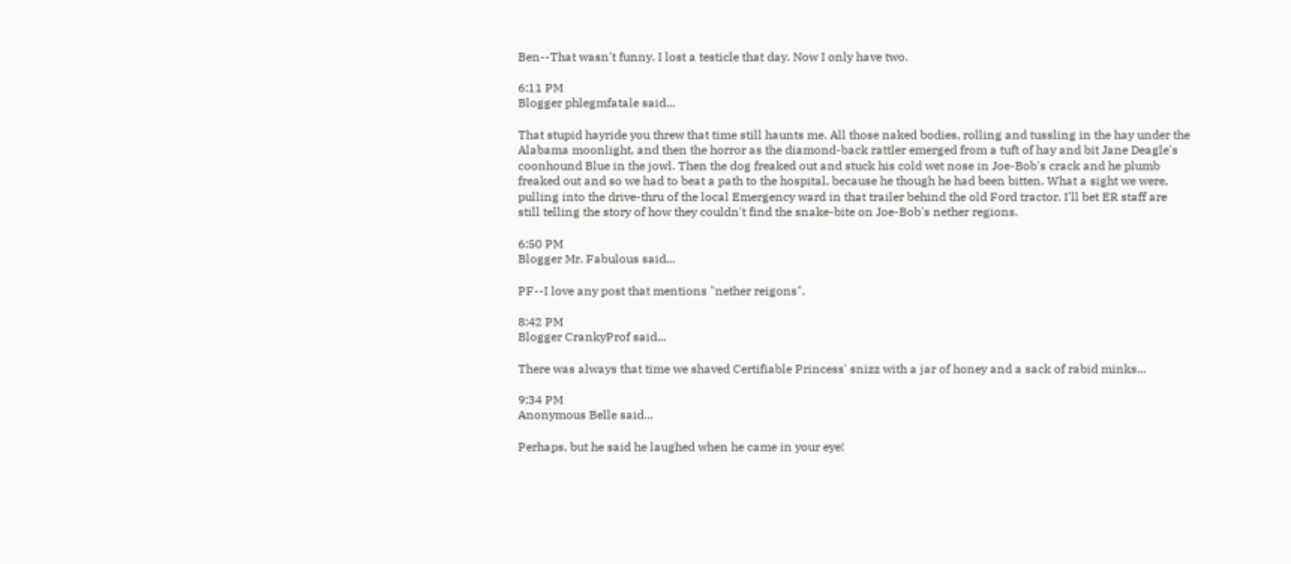Ben--That wasn't funny. I lost a testicle that day. Now I only have two.

6:11 PM
Blogger phlegmfatale said...

That stupid hayride you threw that time still haunts me. All those naked bodies, rolling and tussling in the hay under the Alabama moonlight, and then the horror as the diamond-back rattler emerged from a tuft of hay and bit Jane Deagle's coonhound Blue in the jowl. Then the dog freaked out and stuck his cold wet nose in Joe-Bob's crack and he plumb freaked out and so we had to beat a path to the hospital, because he though he had been bitten. What a sight we were, pulling into the drive-thru of the local Emergency ward in that trailer behind the old Ford tractor. I'll bet ER staff are still telling the story of how they couldn't find the snake-bite on Joe-Bob's nether regions.

6:50 PM
Blogger Mr. Fabulous said...

PF--I love any post that mentions "nether reigons".

8:42 PM
Blogger CrankyProf said...

There was always that time we shaved Certifiable Princess' snizz with a jar of honey and a sack of rabid minks...

9:34 PM
Anonymous Belle said...

Perhaps, but he said he laughed when he came in your eye!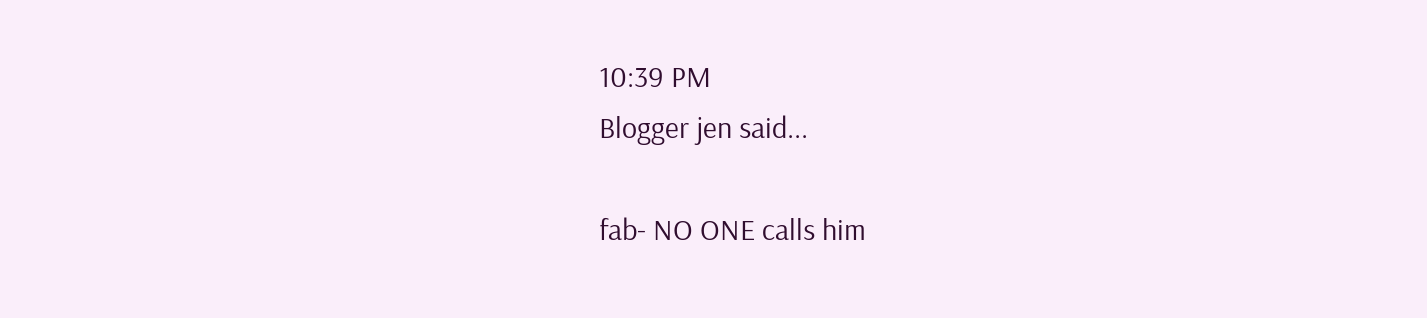10:39 PM
Blogger jen said...

fab- NO ONE calls him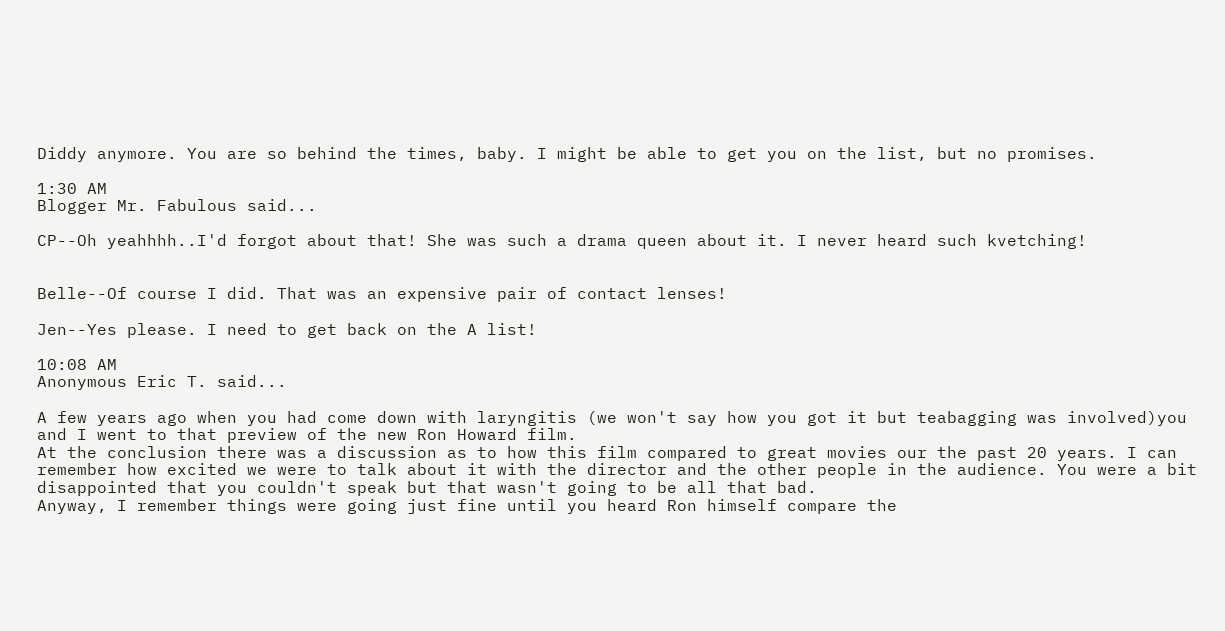Diddy anymore. You are so behind the times, baby. I might be able to get you on the list, but no promises.

1:30 AM
Blogger Mr. Fabulous said...

CP--Oh yeahhhh..I'd forgot about that! She was such a drama queen about it. I never heard such kvetching!


Belle--Of course I did. That was an expensive pair of contact lenses!

Jen--Yes please. I need to get back on the A list!

10:08 AM
Anonymous Eric T. said...

A few years ago when you had come down with laryngitis (we won't say how you got it but teabagging was involved)you and I went to that preview of the new Ron Howard film.
At the conclusion there was a discussion as to how this film compared to great movies our the past 20 years. I can remember how excited we were to talk about it with the director and the other people in the audience. You were a bit disappointed that you couldn't speak but that wasn't going to be all that bad.
Anyway, I remember things were going just fine until you heard Ron himself compare the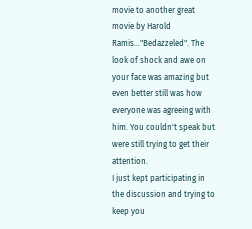movie to another great movie by Harold Ramis..."Bedazzeled". The look of shock and awe on your face was amazing but even better still was how everyone was agreeing with him. You couldn't speak but were still trying to get their attention.
I just kept participating in the discussion and trying to keep you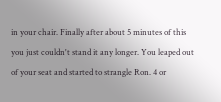in your chair. Finally after about 5 minutes of this you just couldn't stand it any longer. You leaped out of your seat and started to strangle Ron. 4 or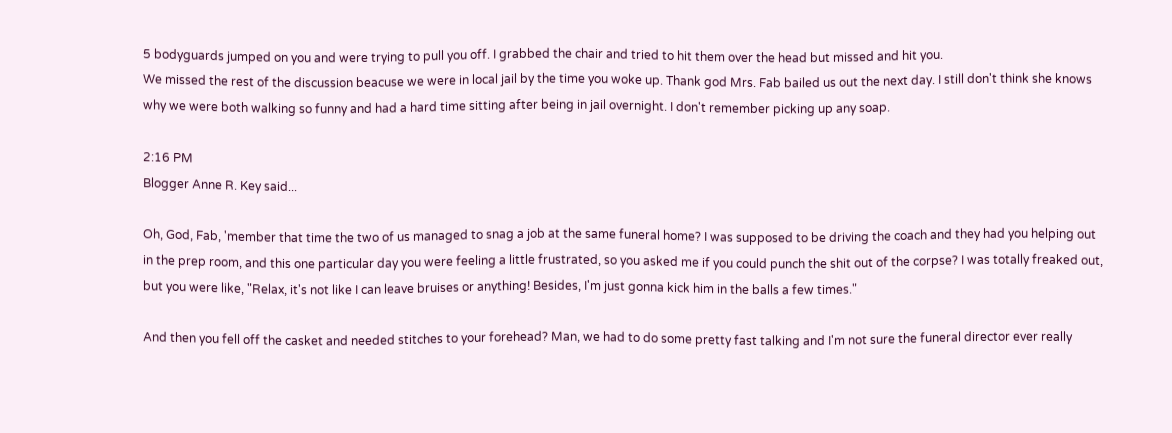5 bodyguards jumped on you and were trying to pull you off. I grabbed the chair and tried to hit them over the head but missed and hit you.
We missed the rest of the discussion beacuse we were in local jail by the time you woke up. Thank god Mrs. Fab bailed us out the next day. I still don't think she knows why we were both walking so funny and had a hard time sitting after being in jail overnight. I don't remember picking up any soap.

2:16 PM
Blogger Anne R. Key said...

Oh, God, Fab, 'member that time the two of us managed to snag a job at the same funeral home? I was supposed to be driving the coach and they had you helping out in the prep room, and this one particular day you were feeling a little frustrated, so you asked me if you could punch the shit out of the corpse? I was totally freaked out, but you were like, "Relax, it's not like I can leave bruises or anything! Besides, I'm just gonna kick him in the balls a few times."

And then you fell off the casket and needed stitches to your forehead? Man, we had to do some pretty fast talking and I'm not sure the funeral director ever really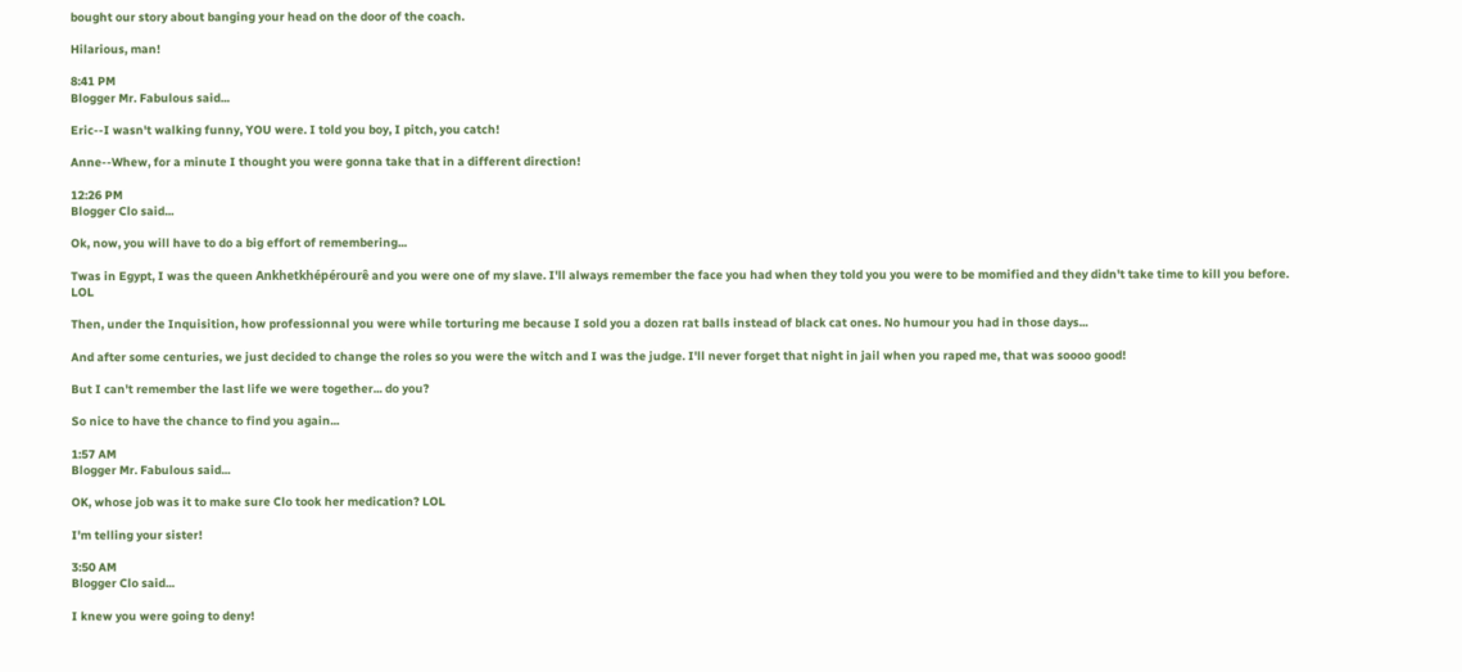bought our story about banging your head on the door of the coach.

Hilarious, man!

8:41 PM
Blogger Mr. Fabulous said...

Eric--I wasn't walking funny, YOU were. I told you boy, I pitch, you catch!

Anne--Whew, for a minute I thought you were gonna take that in a different direction!

12:26 PM
Blogger Clo said...

Ok, now, you will have to do a big effort of remembering...

Twas in Egypt, I was the queen Ankhetkhépérourê and you were one of my slave. I'll always remember the face you had when they told you you were to be momified and they didn't take time to kill you before. LOL

Then, under the Inquisition, how professionnal you were while torturing me because I sold you a dozen rat balls instead of black cat ones. No humour you had in those days...

And after some centuries, we just decided to change the roles so you were the witch and I was the judge. I'll never forget that night in jail when you raped me, that was soooo good!

But I can't remember the last life we were together... do you?

So nice to have the chance to find you again...

1:57 AM
Blogger Mr. Fabulous said...

OK, whose job was it to make sure Clo took her medication? LOL

I'm telling your sister!

3:50 AM
Blogger Clo said...

I knew you were going to deny!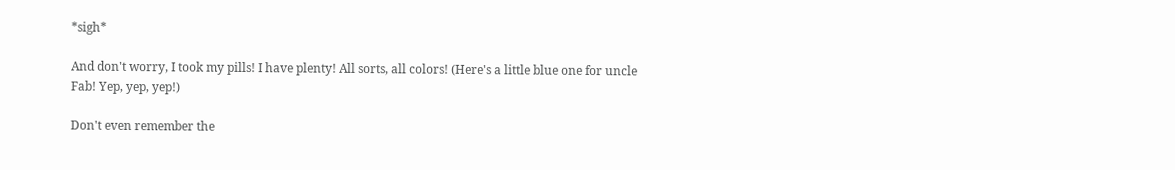*sigh*

And don't worry, I took my pills! I have plenty! All sorts, all colors! (Here's a little blue one for uncle Fab! Yep, yep, yep!)

Don't even remember the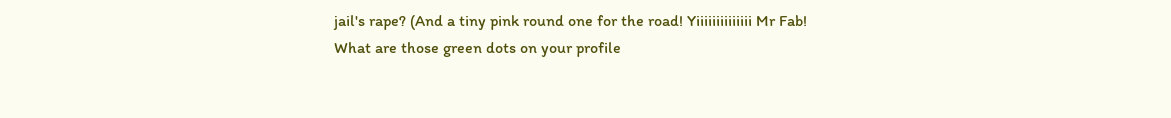jail's rape? (And a tiny pink round one for the road! Yiiiiiiiiiiiiii Mr Fab! What are those green dots on your profile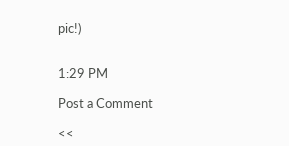pic!)


1:29 PM

Post a Comment

<<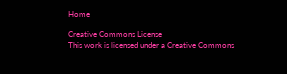Home

Creative Commons License
This work is licensed under a Creative Commons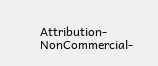Attribution-NonCommercial-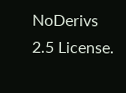NoDerivs 2.5 License.